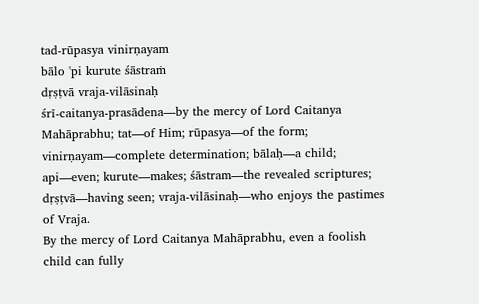tad-rūpasya vinirṇayam
bālo 'pi kurute śāstraṁ
dṛṣṭvā vraja-vilāsinaḥ
śrī-caitanya-prasādena—by the mercy of Lord Caitanya Mahāprabhu; tat—of Him; rūpasya—of the form; vinirṇayam—complete determination; bālaḥ—a child; api—even; kurute—makes; śāstram—the revealed scriptures; dṛṣṭvā—having seen; vraja-vilāsinaḥ—who enjoys the pastimes of Vraja.
By the mercy of Lord Caitanya Mahāprabhu, even a foolish child can fully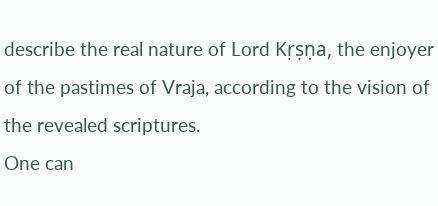describe the real nature of Lord Kṛṣṇa, the enjoyer of the pastimes of Vraja, according to the vision of the revealed scriptures.
One can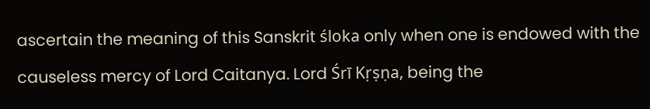ascertain the meaning of this Sanskrit śloka only when one is endowed with the causeless mercy of Lord Caitanya. Lord Śrī Kṛṣṇa, being the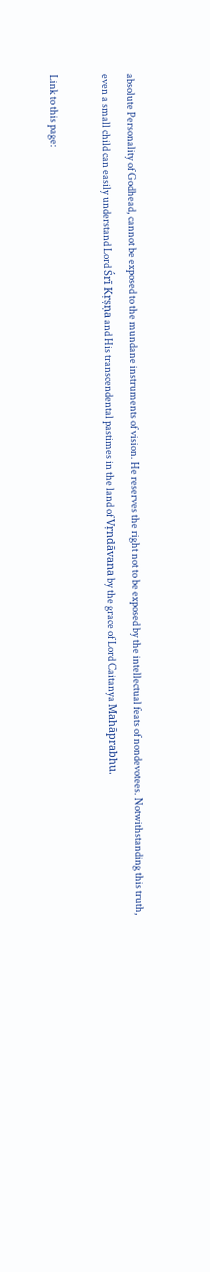absolute Personality of Godhead, cannot be exposed to the mundane instruments of vision. He reserves the right not to be exposed by the intellectual feats of nondevotees. Notwithstanding this truth, even a small child can easily understand Lord Śrī Kṛṣṇa and His transcendental pastimes in the land of Vṛndāvana by the grace of Lord Caitanya Mahāprabhu.

Link to this page: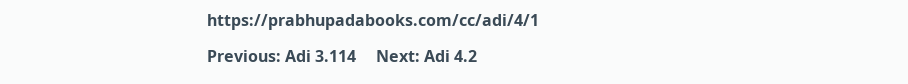https://prabhupadabooks.com/cc/adi/4/1

Previous: Adi 3.114     Next: Adi 4.2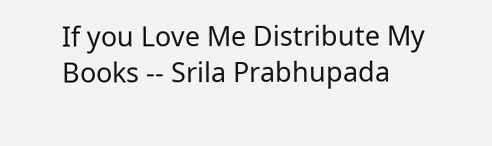If you Love Me Distribute My Books -- Srila Prabhupada